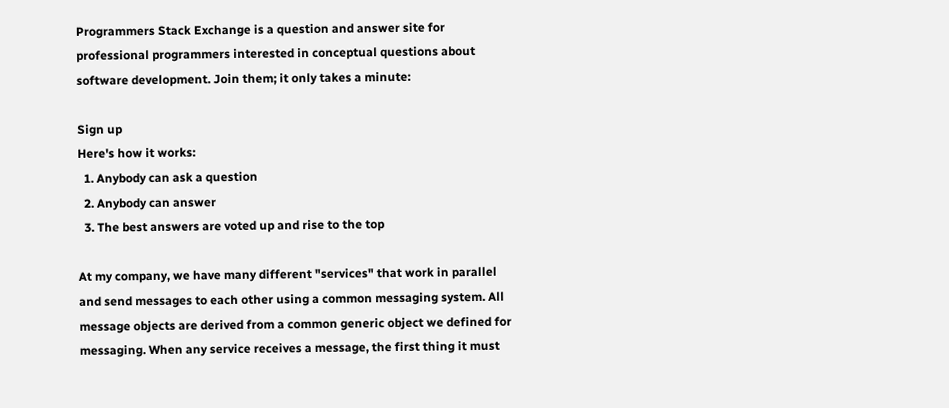Programmers Stack Exchange is a question and answer site for professional programmers interested in conceptual questions about software development. Join them; it only takes a minute:

Sign up
Here's how it works:
  1. Anybody can ask a question
  2. Anybody can answer
  3. The best answers are voted up and rise to the top

At my company, we have many different "services" that work in parallel and send messages to each other using a common messaging system. All message objects are derived from a common generic object we defined for messaging. When any service receives a message, the first thing it must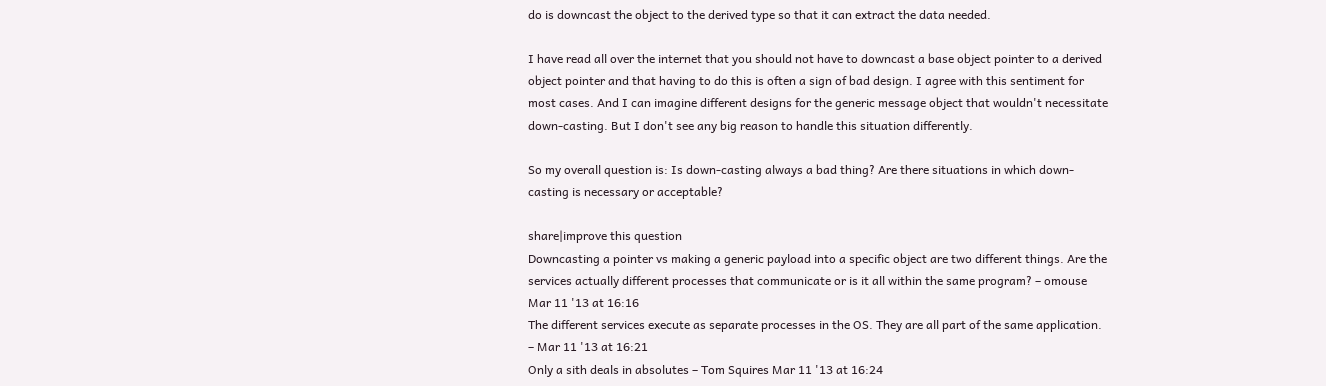do is downcast the object to the derived type so that it can extract the data needed.

I have read all over the internet that you should not have to downcast a base object pointer to a derived object pointer and that having to do this is often a sign of bad design. I agree with this sentiment for most cases. And I can imagine different designs for the generic message object that wouldn't necessitate down-casting. But I don't see any big reason to handle this situation differently.

So my overall question is: Is down-casting always a bad thing? Are there situations in which down-casting is necessary or acceptable?

share|improve this question
Downcasting a pointer vs making a generic payload into a specific object are two different things. Are the services actually different processes that communicate or is it all within the same program? – omouse Mar 11 '13 at 16:16
The different services execute as separate processes in the OS. They are all part of the same application. – Mar 11 '13 at 16:21
Only a sith deals in absolutes – Tom Squires Mar 11 '13 at 16:24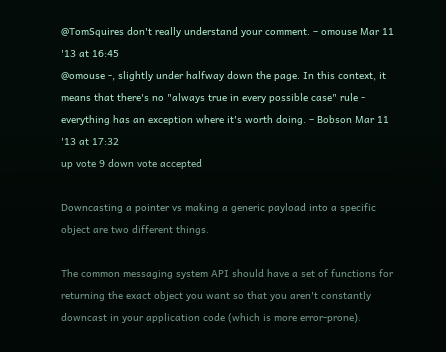@TomSquires don't really understand your comment. – omouse Mar 11 '13 at 16:45
@omouse -, slightly under halfway down the page. In this context, it means that there's no "always true in every possible case" rule - everything has an exception where it's worth doing. – Bobson Mar 11 '13 at 17:32
up vote 9 down vote accepted

Downcasting a pointer vs making a generic payload into a specific object are two different things.

The common messaging system API should have a set of functions for returning the exact object you want so that you aren't constantly downcast in your application code (which is more error-prone).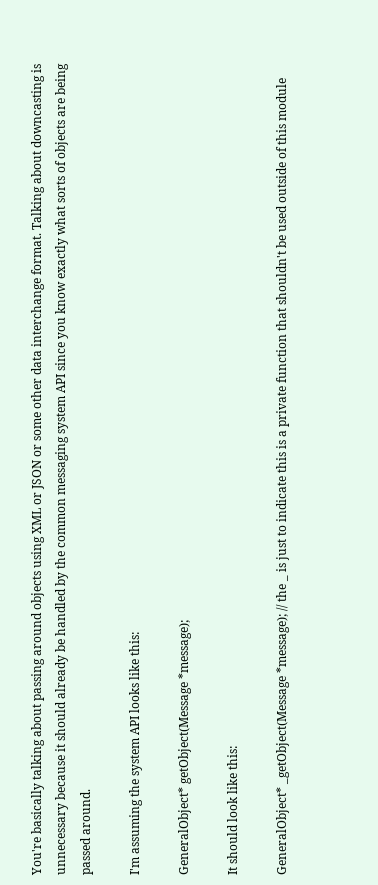You're basically talking about passing around objects using XML or JSON or some other data interchange format. Talking about downcasting is unnecessary because it should already be handled by the common messaging system API since you know exactly what sorts of objects are being passed around.

I'm assuming the system API looks like this:

GeneralObject* getObject(Message *message);

It should look like this:

GeneralObject* _getObject(Message *message); // the _ is just to indicate this is a private function that shouldn't be used outside of this module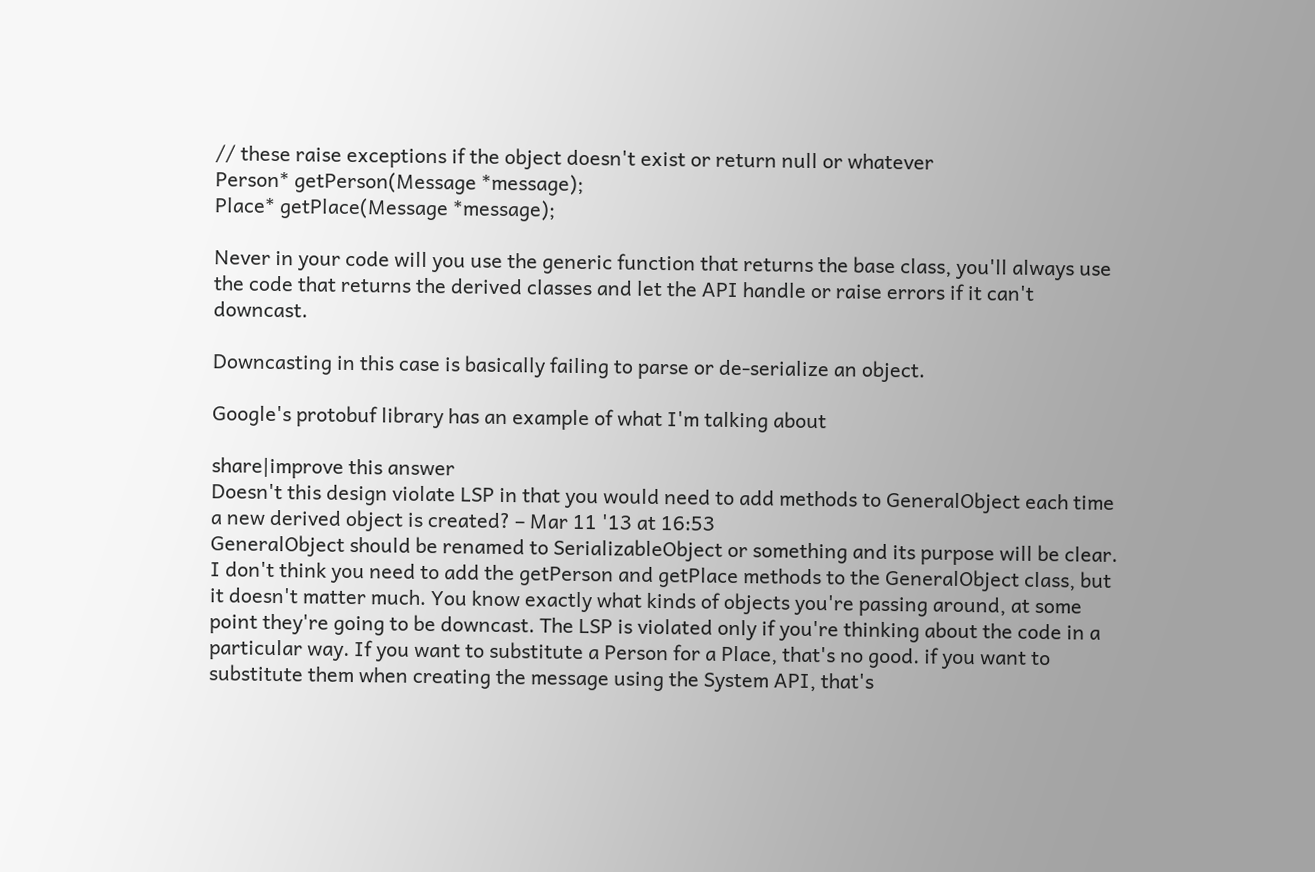// these raise exceptions if the object doesn't exist or return null or whatever
Person* getPerson(Message *message);
Place* getPlace(Message *message);

Never in your code will you use the generic function that returns the base class, you'll always use the code that returns the derived classes and let the API handle or raise errors if it can't downcast.

Downcasting in this case is basically failing to parse or de-serialize an object.

Google's protobuf library has an example of what I'm talking about

share|improve this answer
Doesn't this design violate LSP in that you would need to add methods to GeneralObject each time a new derived object is created? – Mar 11 '13 at 16:53
GeneralObject should be renamed to SerializableObject or something and its purpose will be clear. I don't think you need to add the getPerson and getPlace methods to the GeneralObject class, but it doesn't matter much. You know exactly what kinds of objects you're passing around, at some point they're going to be downcast. The LSP is violated only if you're thinking about the code in a particular way. If you want to substitute a Person for a Place, that's no good. if you want to substitute them when creating the message using the System API, that's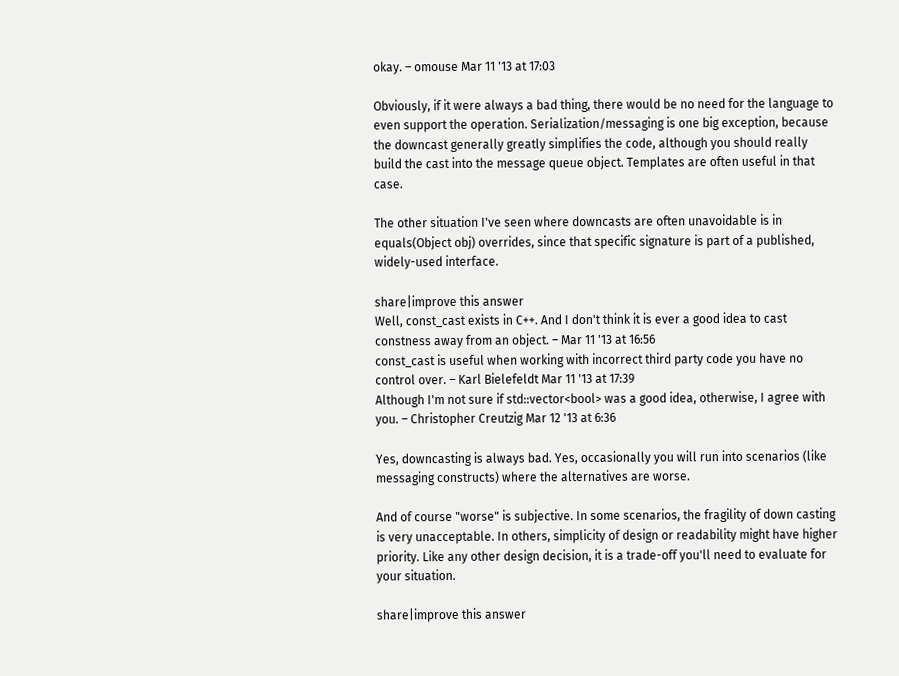okay. – omouse Mar 11 '13 at 17:03

Obviously, if it were always a bad thing, there would be no need for the language to even support the operation. Serialization/messaging is one big exception, because the downcast generally greatly simplifies the code, although you should really build the cast into the message queue object. Templates are often useful in that case.

The other situation I've seen where downcasts are often unavoidable is in equals(Object obj) overrides, since that specific signature is part of a published, widely-used interface.

share|improve this answer
Well, const_cast exists in C++. And I don't think it is ever a good idea to cast constness away from an object. – Mar 11 '13 at 16:56
const_cast is useful when working with incorrect third party code you have no control over. – Karl Bielefeldt Mar 11 '13 at 17:39
Although I'm not sure if std::vector<bool> was a good idea, otherwise, I agree with you. – Christopher Creutzig Mar 12 '13 at 6:36

Yes, downcasting is always bad. Yes, occasionally you will run into scenarios (like messaging constructs) where the alternatives are worse.

And of course "worse" is subjective. In some scenarios, the fragility of down casting is very unacceptable. In others, simplicity of design or readability might have higher priority. Like any other design decision, it is a trade-off you'll need to evaluate for your situation.

share|improve this answer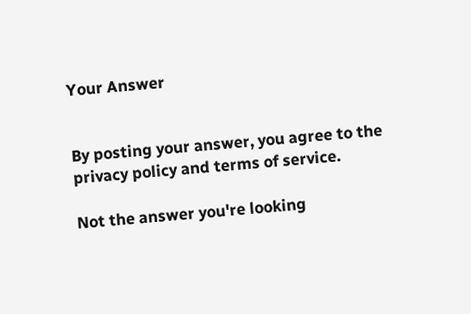Your Answer


By posting your answer, you agree to the privacy policy and terms of service.

Not the answer you're looking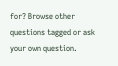for? Browse other questions tagged or ask your own question.